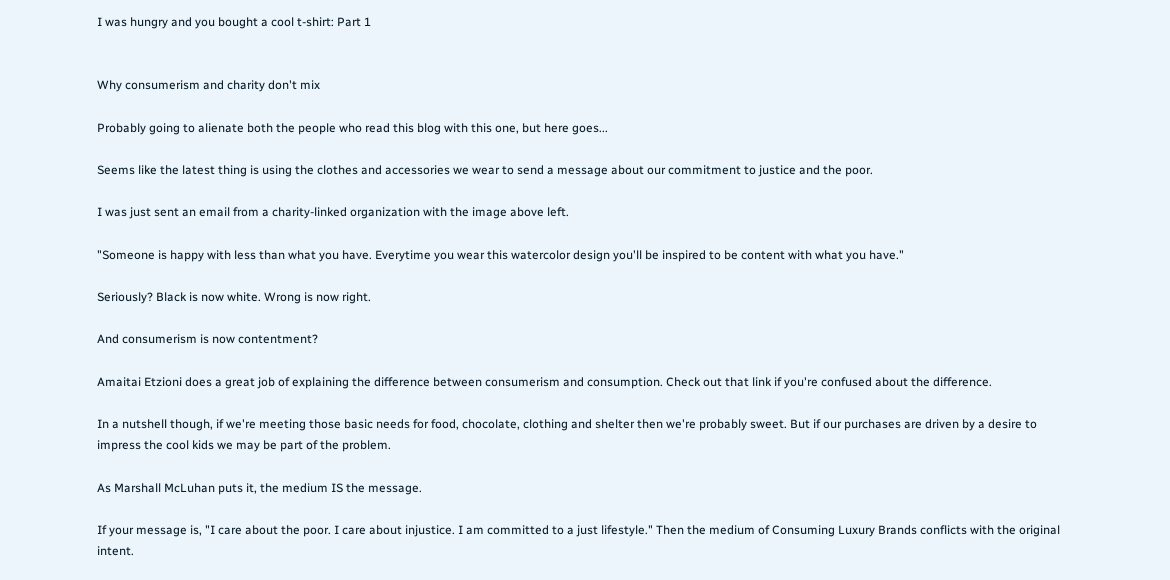I was hungry and you bought a cool t-shirt: Part 1


Why consumerism and charity don't mix

Probably going to alienate both the people who read this blog with this one, but here goes...

Seems like the latest thing is using the clothes and accessories we wear to send a message about our commitment to justice and the poor.

I was just sent an email from a charity-linked organization with the image above left.

"Someone is happy with less than what you have. Everytime you wear this watercolor design you'll be inspired to be content with what you have."

Seriously? Black is now white. Wrong is now right.

And consumerism is now contentment?

Amaitai Etzioni does a great job of explaining the difference between consumerism and consumption. Check out that link if you're confused about the difference.

In a nutshell though, if we're meeting those basic needs for food, chocolate, clothing and shelter then we're probably sweet. But if our purchases are driven by a desire to impress the cool kids we may be part of the problem.

As Marshall McLuhan puts it, the medium IS the message.

If your message is, "I care about the poor. I care about injustice. I am committed to a just lifestyle." Then the medium of Consuming Luxury Brands conflicts with the original intent.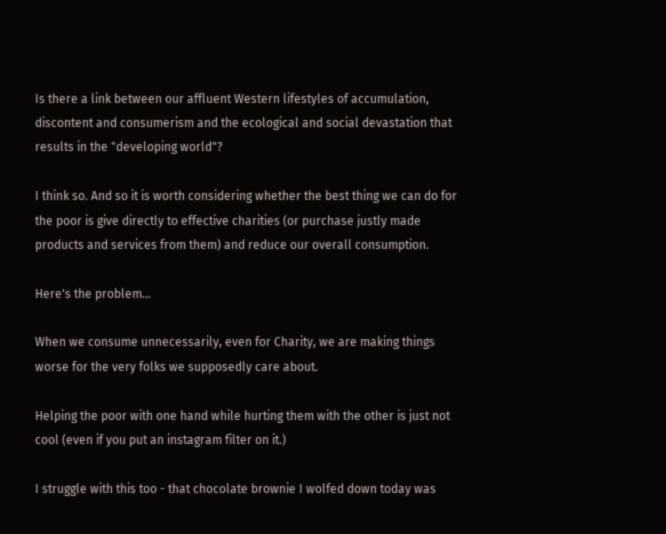Is there a link between our affluent Western lifestyles of accumulation, discontent and consumerism and the ecological and social devastation that results in the "developing world"?

I think so. And so it is worth considering whether the best thing we can do for the poor is give directly to effective charities (or purchase justly made products and services from them) and reduce our overall consumption.

Here's the problem...

When we consume unnecessarily, even for Charity, we are making things worse for the very folks we supposedly care about.

Helping the poor with one hand while hurting them with the other is just not cool (even if you put an instagram filter on it.)

I struggle with this too - that chocolate brownie I wolfed down today was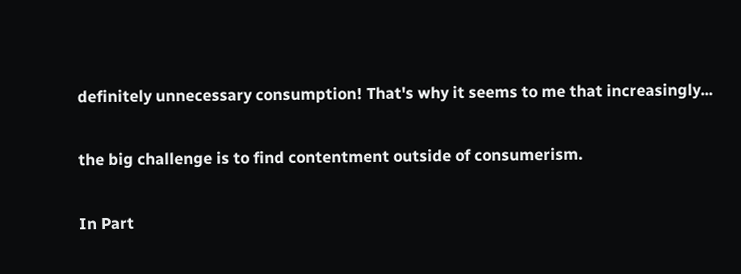definitely unnecessary consumption! That's why it seems to me that increasingly...

the big challenge is to find contentment outside of consumerism.

In Part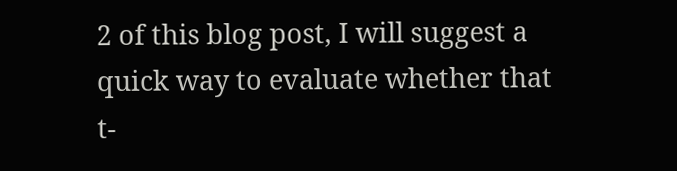2 of this blog post, I will suggest a quick way to evaluate whether that t-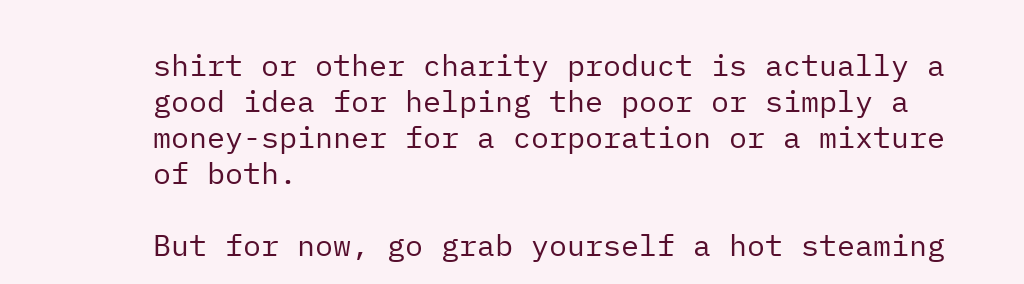shirt or other charity product is actually a good idea for helping the poor or simply a money-spinner for a corporation or a mixture of both.

But for now, go grab yourself a hot steaming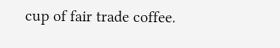cup of fair trade coffee.